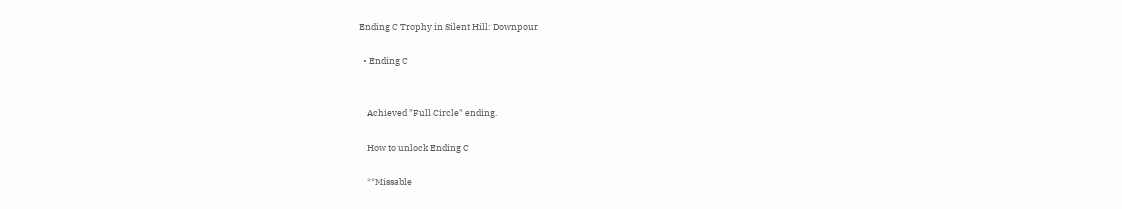Ending C Trophy in Silent Hill: Downpour

  • Ending C


    Achieved "Full Circle" ending.

    How to unlock Ending C

    **Missable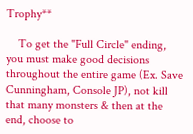Trophy**

    To get the "Full Circle" ending, you must make good decisions throughout the entire game (Ex. Save Cunningham, Console JP), not kill that many monsters & then at the end, choose to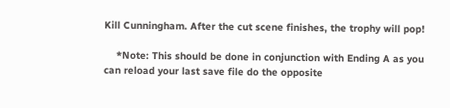Kill Cunningham. After the cut scene finishes, the trophy will pop!

    *Note: This should be done in conjunction with Ending A as you can reload your last save file do the opposite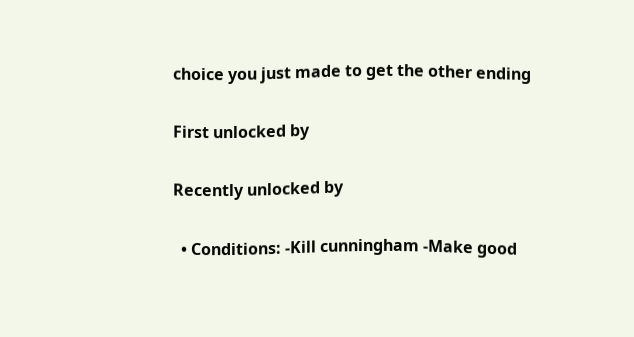choice you just made to get the other ending

First unlocked by

Recently unlocked by

  • Conditions: -Kill cunningham -Make good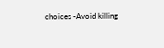choices -Avoid killing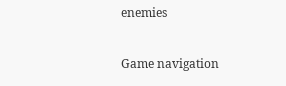enemies

Game navigation